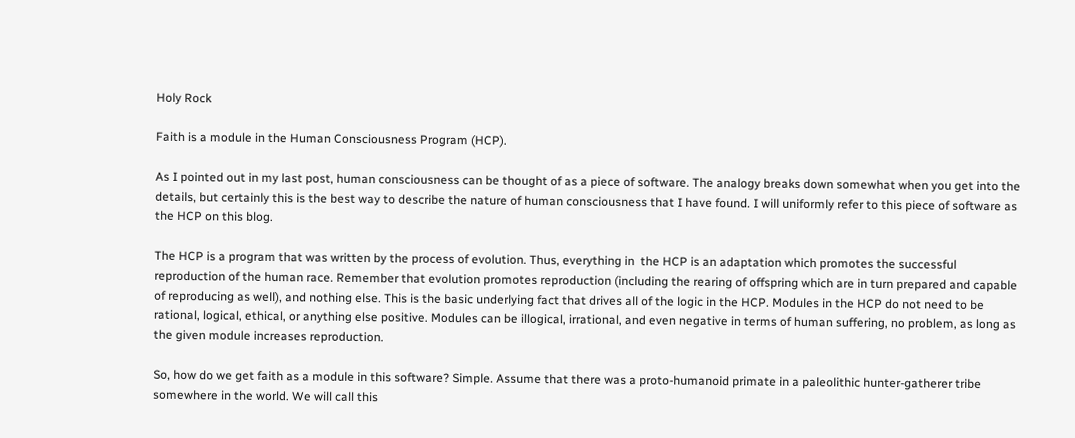Holy Rock

Faith is a module in the Human Consciousness Program (HCP).

As I pointed out in my last post, human consciousness can be thought of as a piece of software. The analogy breaks down somewhat when you get into the details, but certainly this is the best way to describe the nature of human consciousness that I have found. I will uniformly refer to this piece of software as the HCP on this blog.

The HCP is a program that was written by the process of evolution. Thus, everything in  the HCP is an adaptation which promotes the successful reproduction of the human race. Remember that evolution promotes reproduction (including the rearing of offspring which are in turn prepared and capable of reproducing as well), and nothing else. This is the basic underlying fact that drives all of the logic in the HCP. Modules in the HCP do not need to be rational, logical, ethical, or anything else positive. Modules can be illogical, irrational, and even negative in terms of human suffering, no problem, as long as the given module increases reproduction.

So, how do we get faith as a module in this software? Simple. Assume that there was a proto-humanoid primate in a paleolithic hunter-gatherer tribe somewhere in the world. We will call this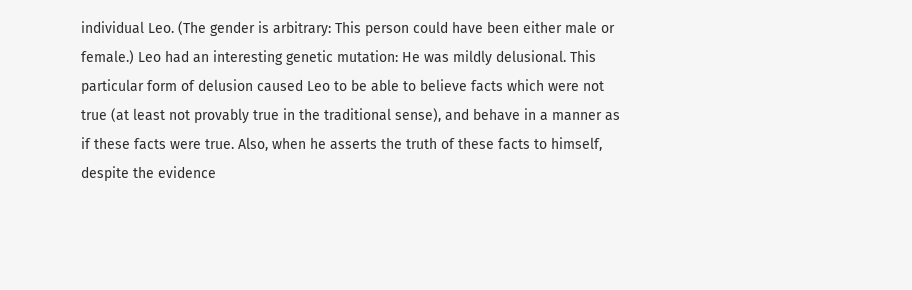individual Leo. (The gender is arbitrary: This person could have been either male or female.) Leo had an interesting genetic mutation: He was mildly delusional. This particular form of delusion caused Leo to be able to believe facts which were not true (at least not provably true in the traditional sense), and behave in a manner as if these facts were true. Also, when he asserts the truth of these facts to himself, despite the evidence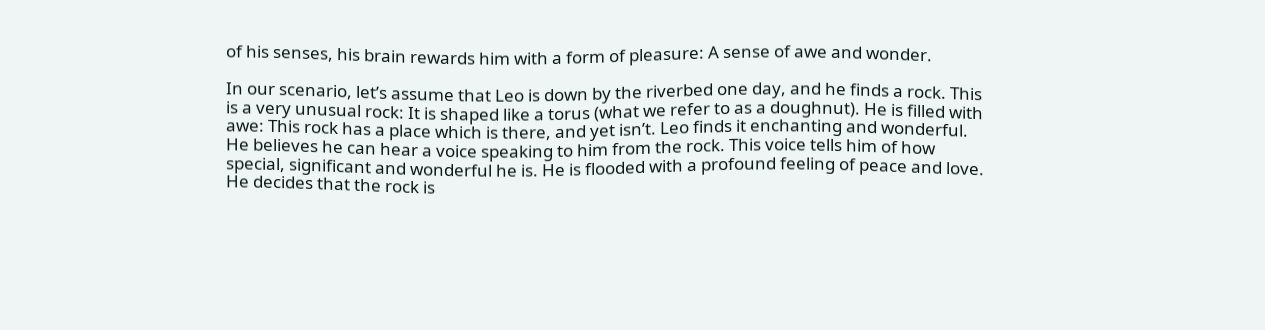of his senses, his brain rewards him with a form of pleasure: A sense of awe and wonder.

In our scenario, let’s assume that Leo is down by the riverbed one day, and he finds a rock. This is a very unusual rock: It is shaped like a torus (what we refer to as a doughnut). He is filled with awe: This rock has a place which is there, and yet isn’t. Leo finds it enchanting and wonderful. He believes he can hear a voice speaking to him from the rock. This voice tells him of how special, significant and wonderful he is. He is flooded with a profound feeling of peace and love. He decides that the rock is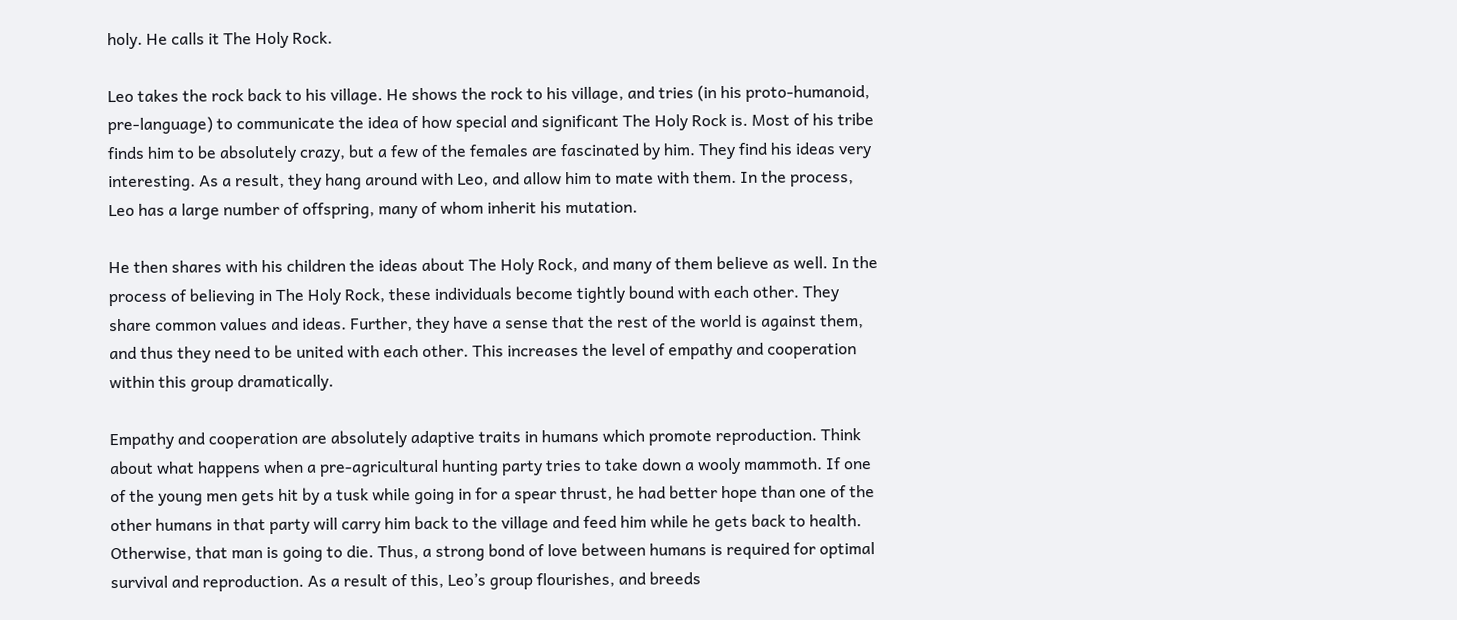holy. He calls it The Holy Rock.

Leo takes the rock back to his village. He shows the rock to his village, and tries (in his proto-humanoid, pre-language) to communicate the idea of how special and significant The Holy Rock is. Most of his tribe finds him to be absolutely crazy, but a few of the females are fascinated by him. They find his ideas very interesting. As a result, they hang around with Leo, and allow him to mate with them. In the process, Leo has a large number of offspring, many of whom inherit his mutation.

He then shares with his children the ideas about The Holy Rock, and many of them believe as well. In the process of believing in The Holy Rock, these individuals become tightly bound with each other. They share common values and ideas. Further, they have a sense that the rest of the world is against them, and thus they need to be united with each other. This increases the level of empathy and cooperation within this group dramatically.

Empathy and cooperation are absolutely adaptive traits in humans which promote reproduction. Think about what happens when a pre-agricultural hunting party tries to take down a wooly mammoth. If one of the young men gets hit by a tusk while going in for a spear thrust, he had better hope than one of the other humans in that party will carry him back to the village and feed him while he gets back to health. Otherwise, that man is going to die. Thus, a strong bond of love between humans is required for optimal survival and reproduction. As a result of this, Leo’s group flourishes, and breeds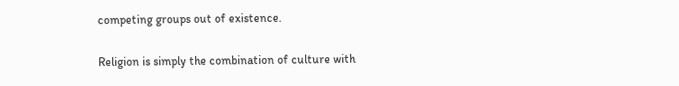competing groups out of existence.

Religion is simply the combination of culture with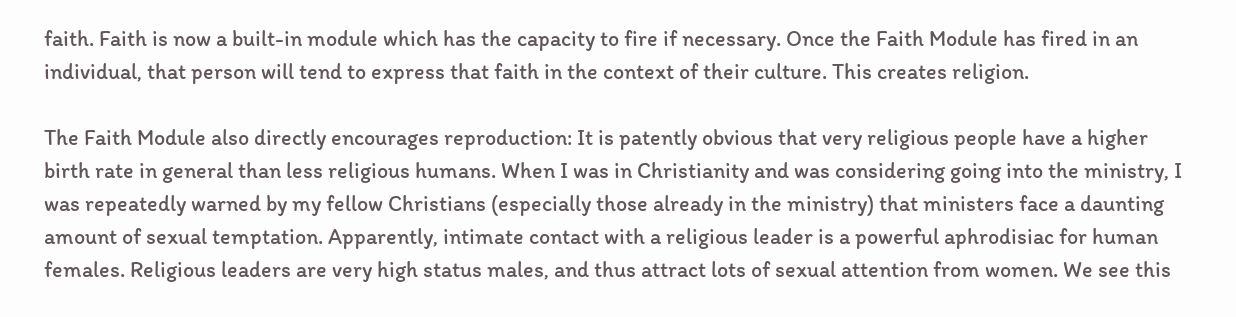faith. Faith is now a built-in module which has the capacity to fire if necessary. Once the Faith Module has fired in an individual, that person will tend to express that faith in the context of their culture. This creates religion.

The Faith Module also directly encourages reproduction: It is patently obvious that very religious people have a higher birth rate in general than less religious humans. When I was in Christianity and was considering going into the ministry, I was repeatedly warned by my fellow Christians (especially those already in the ministry) that ministers face a daunting amount of sexual temptation. Apparently, intimate contact with a religious leader is a powerful aphrodisiac for human females. Religious leaders are very high status males, and thus attract lots of sexual attention from women. We see this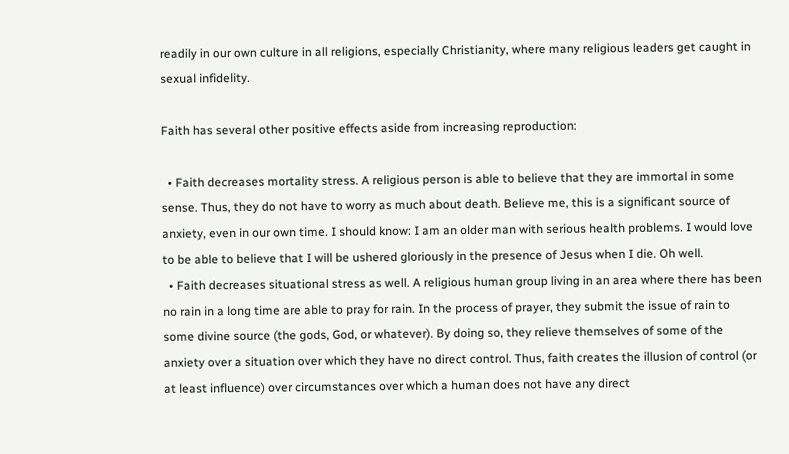readily in our own culture in all religions, especially Christianity, where many religious leaders get caught in sexual infidelity.

Faith has several other positive effects aside from increasing reproduction:

  • Faith decreases mortality stress. A religious person is able to believe that they are immortal in some sense. Thus, they do not have to worry as much about death. Believe me, this is a significant source of anxiety, even in our own time. I should know: I am an older man with serious health problems. I would love to be able to believe that I will be ushered gloriously in the presence of Jesus when I die. Oh well.
  • Faith decreases situational stress as well. A religious human group living in an area where there has been no rain in a long time are able to pray for rain. In the process of prayer, they submit the issue of rain to some divine source (the gods, God, or whatever). By doing so, they relieve themselves of some of the anxiety over a situation over which they have no direct control. Thus, faith creates the illusion of control (or at least influence) over circumstances over which a human does not have any direct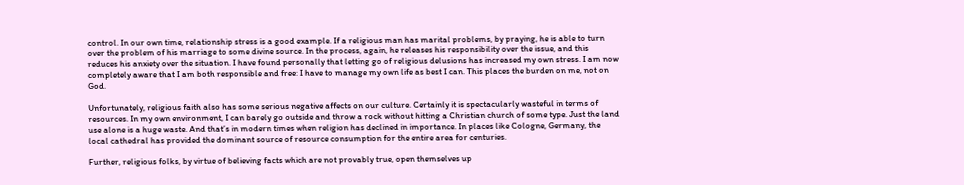control. In our own time, relationship stress is a good example. If a religious man has marital problems, by praying, he is able to turn over the problem of his marriage to some divine source. In the process, again, he releases his responsibility over the issue, and this reduces his anxiety over the situation. I have found personally that letting go of religious delusions has increased my own stress. I am now completely aware that I am both responsible and free: I have to manage my own life as best I can. This places the burden on me, not on God.

Unfortunately, religious faith also has some serious negative affects on our culture. Certainly it is spectacularly wasteful in terms of resources. In my own environment, I can barely go outside and throw a rock without hitting a Christian church of some type. Just the land use alone is a huge waste. And that’s in modern times when religion has declined in importance. In places like Cologne, Germany, the local cathedral has provided the dominant source of resource consumption for the entire area for centuries.

Further, religious folks, by virtue of believing facts which are not provably true, open themselves up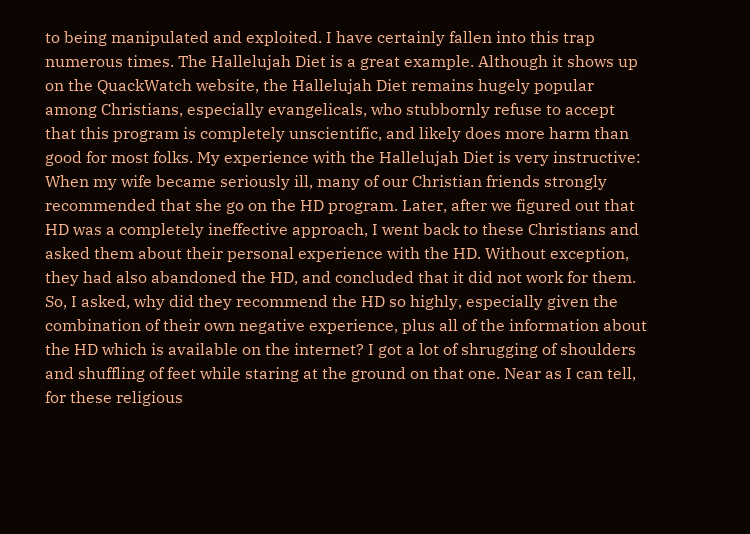to being manipulated and exploited. I have certainly fallen into this trap numerous times. The Hallelujah Diet is a great example. Although it shows up on the QuackWatch website, the Hallelujah Diet remains hugely popular among Christians, especially evangelicals, who stubbornly refuse to accept that this program is completely unscientific, and likely does more harm than good for most folks. My experience with the Hallelujah Diet is very instructive: When my wife became seriously ill, many of our Christian friends strongly recommended that she go on the HD program. Later, after we figured out that HD was a completely ineffective approach, I went back to these Christians and asked them about their personal experience with the HD. Without exception, they had also abandoned the HD, and concluded that it did not work for them. So, I asked, why did they recommend the HD so highly, especially given the combination of their own negative experience, plus all of the information about the HD which is available on the internet? I got a lot of shrugging of shoulders and shuffling of feet while staring at the ground on that one. Near as I can tell, for these religious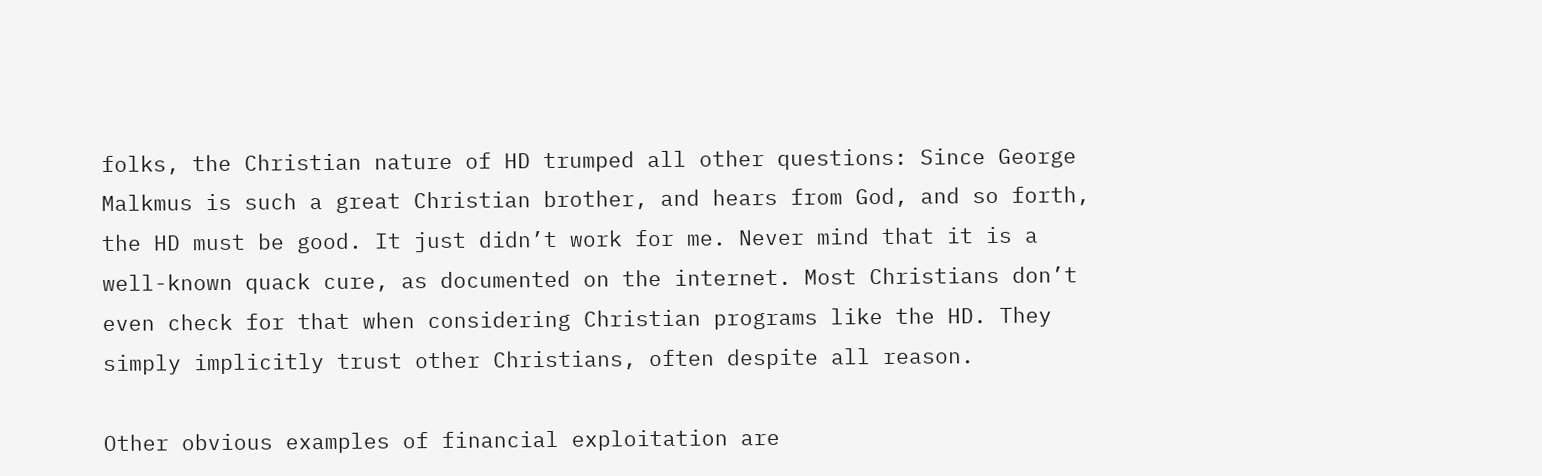folks, the Christian nature of HD trumped all other questions: Since George Malkmus is such a great Christian brother, and hears from God, and so forth, the HD must be good. It just didn’t work for me. Never mind that it is a well-known quack cure, as documented on the internet. Most Christians don’t even check for that when considering Christian programs like the HD. They simply implicitly trust other Christians, often despite all reason.

Other obvious examples of financial exploitation are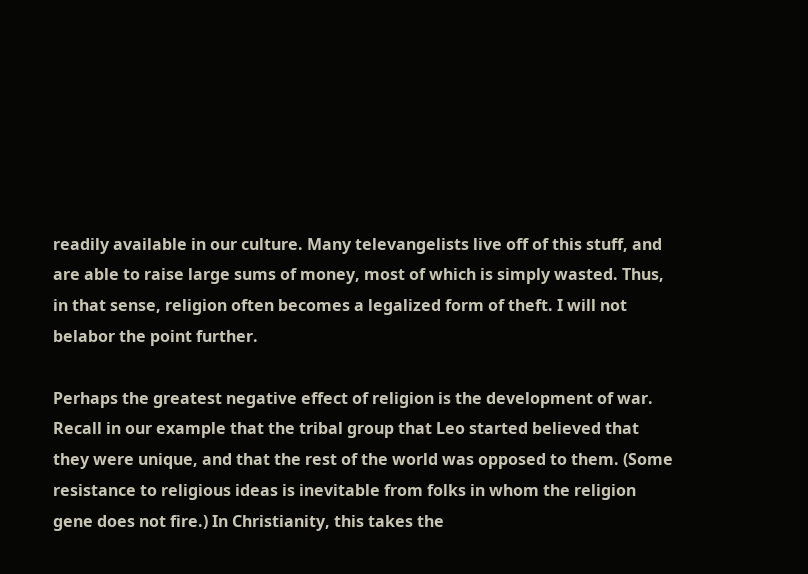readily available in our culture. Many televangelists live off of this stuff, and are able to raise large sums of money, most of which is simply wasted. Thus, in that sense, religion often becomes a legalized form of theft. I will not belabor the point further.

Perhaps the greatest negative effect of religion is the development of war. Recall in our example that the tribal group that Leo started believed that they were unique, and that the rest of the world was opposed to them. (Some resistance to religious ideas is inevitable from folks in whom the religion gene does not fire.) In Christianity, this takes the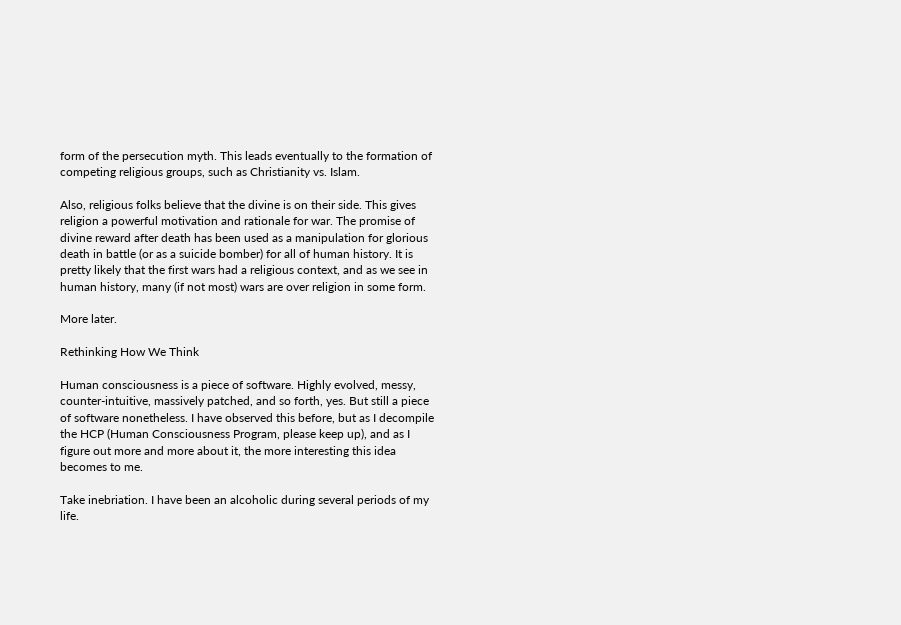form of the persecution myth. This leads eventually to the formation of competing religious groups, such as Christianity vs. Islam.

Also, religious folks believe that the divine is on their side. This gives religion a powerful motivation and rationale for war. The promise of divine reward after death has been used as a manipulation for glorious death in battle (or as a suicide bomber) for all of human history. It is pretty likely that the first wars had a religious context, and as we see in human history, many (if not most) wars are over religion in some form.

More later.

Rethinking How We Think

Human consciousness is a piece of software. Highly evolved, messy, counter-intuitive, massively patched, and so forth, yes. But still a piece of software nonetheless. I have observed this before, but as I decompile the HCP (Human Consciousness Program, please keep up), and as I figure out more and more about it, the more interesting this idea becomes to me.

Take inebriation. I have been an alcoholic during several periods of my life.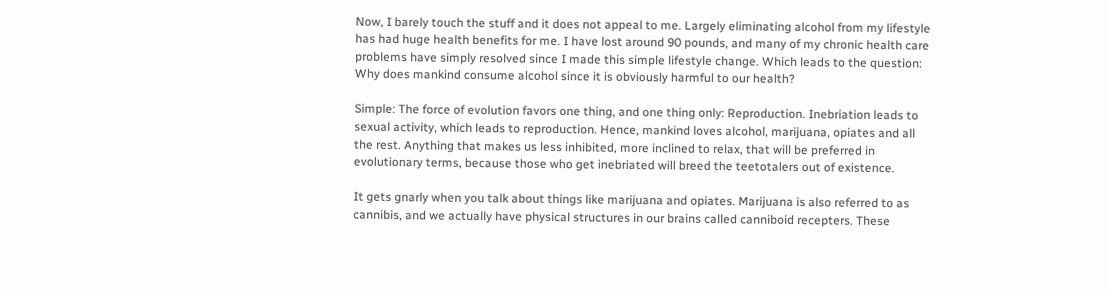Now, I barely touch the stuff and it does not appeal to me. Largely eliminating alcohol from my lifestyle has had huge health benefits for me. I have lost around 90 pounds, and many of my chronic health care problems have simply resolved since I made this simple lifestyle change. Which leads to the question: Why does mankind consume alcohol since it is obviously harmful to our health?

Simple: The force of evolution favors one thing, and one thing only: Reproduction. Inebriation leads to sexual activity, which leads to reproduction. Hence, mankind loves alcohol, marijuana, opiates and all the rest. Anything that makes us less inhibited, more inclined to relax, that will be preferred in evolutionary terms, because those who get inebriated will breed the teetotalers out of existence.

It gets gnarly when you talk about things like marijuana and opiates. Marijuana is also referred to as cannibis, and we actually have physical structures in our brains called canniboid recepters. These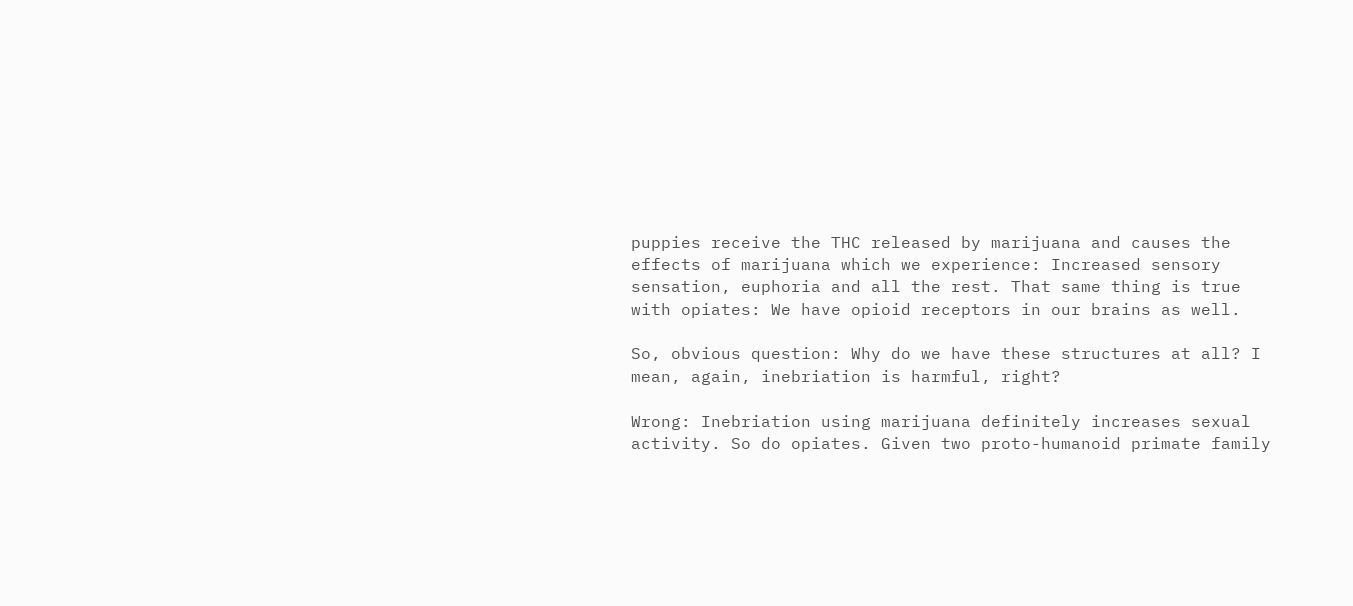puppies receive the THC released by marijuana and causes the effects of marijuana which we experience: Increased sensory sensation, euphoria and all the rest. That same thing is true with opiates: We have opioid receptors in our brains as well.

So, obvious question: Why do we have these structures at all? I mean, again, inebriation is harmful, right?

Wrong: Inebriation using marijuana definitely increases sexual activity. So do opiates. Given two proto-humanoid primate family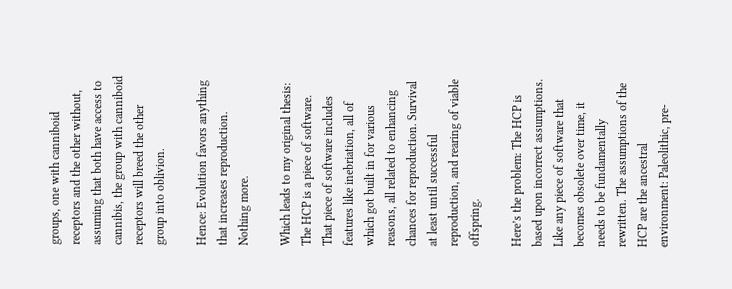groups, one with canniboid receptors and the other without, assuming that both have access to cannibis, the group with canniboid receptors will breed the other group into oblivion.

Hence: Evolution favors anything that increases reproduction. Nothing more.

Which leads to my original thesis: The HCP is a piece of software. That piece of software includes features like inebriation, all of which got built in for various reasons, all related to enhancing chances for reproduction. Survival at least until successful reproduction, and rearing of viable offspring.

Here’s the problem: The HCP is based upon incorrect assumptions. Like any piece of software that becomes obsolete over time, it needs to be fundamentally rewritten. The assumptions of the HCP are the ancestral environment: Paleolithic, pre-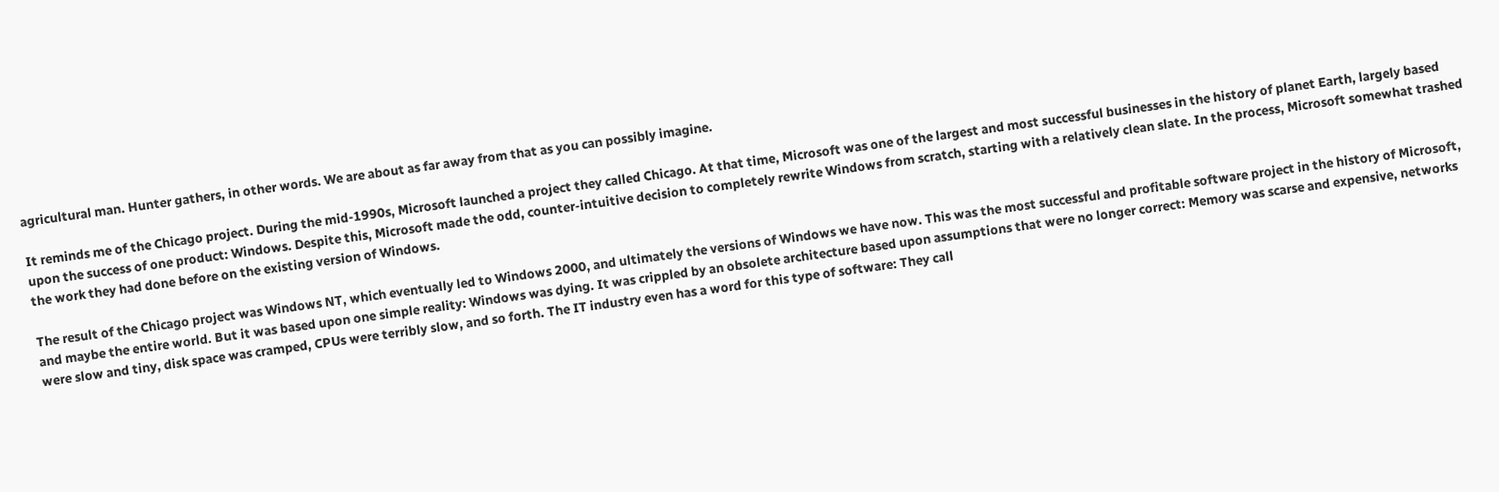agricultural man. Hunter gathers, in other words. We are about as far away from that as you can possibly imagine.

It reminds me of the Chicago project. During the mid-1990s, Microsoft launched a project they called Chicago. At that time, Microsoft was one of the largest and most successful businesses in the history of planet Earth, largely based upon the success of one product: Windows. Despite this, Microsoft made the odd, counter-intuitive decision to completely rewrite Windows from scratch, starting with a relatively clean slate. In the process, Microsoft somewhat trashed the work they had done before on the existing version of Windows.

The result of the Chicago project was Windows NT, which eventually led to Windows 2000, and ultimately the versions of Windows we have now. This was the most successful and profitable software project in the history of Microsoft, and maybe the entire world. But it was based upon one simple reality: Windows was dying. It was crippled by an obsolete architecture based upon assumptions that were no longer correct: Memory was scarse and expensive, networks were slow and tiny, disk space was cramped, CPUs were terribly slow, and so forth. The IT industry even has a word for this type of software: They call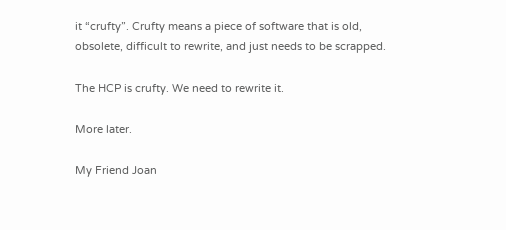it “crufty”. Crufty means a piece of software that is old, obsolete, difficult to rewrite, and just needs to be scrapped.

The HCP is crufty. We need to rewrite it.

More later.

My Friend Joan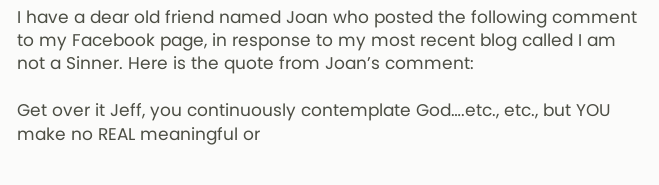I have a dear old friend named Joan who posted the following comment to my Facebook page, in response to my most recent blog called I am not a Sinner. Here is the quote from Joan’s comment:

Get over it Jeff, you continuously contemplate God….etc., etc., but YOU make no REAL meaningful or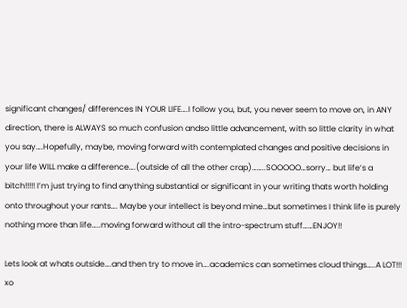significant changes/ differences IN YOUR LIFE….I follow you, but, you never seem to move on, in ANY direction, there is ALWAYS so much confusion andso little advancement, with so little clarity in what you say….Hopefully, maybe, moving forward with contemplated changes and positive decisions in your life WILL make a difference….(outside of all the other crap)……..SOOOOO…sorry… but life’s a bitch!!!!! I’m just trying to find anything substantial or significant in your writing thats worth holding onto throughout your rants…. Maybe your intellect is beyond mine…but sometimes I think life is purely nothing more than life…..moving forward without all the intro-spectrum stuff……ENJOY!!

Lets look at whats outside….and then try to move in….academics can sometimes cloud things…..A LOT!!! xo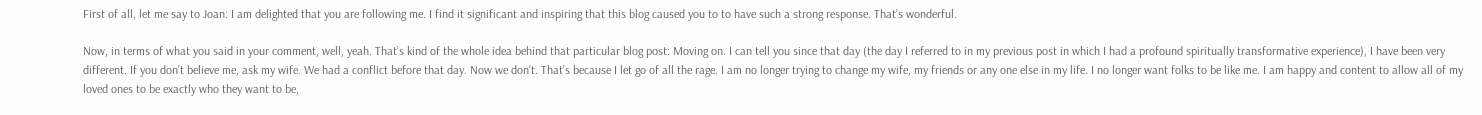First of all, let me say to Joan: I am delighted that you are following me. I find it significant and inspiring that this blog caused you to to have such a strong response. That’s wonderful.

Now, in terms of what you said in your comment, well, yeah. That’s kind of the whole idea behind that particular blog post: Moving on. I can tell you since that day (the day I referred to in my previous post in which I had a profound spiritually transformative experience), I have been very different. If you don’t believe me, ask my wife. We had a conflict before that day. Now we don’t. That’s because I let go of all the rage. I am no longer trying to change my wife, my friends or any one else in my life. I no longer want folks to be like me. I am happy and content to allow all of my loved ones to be exactly who they want to be,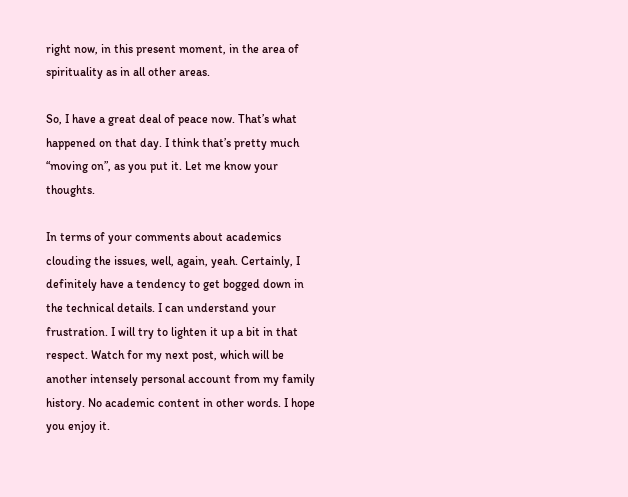right now, in this present moment, in the area of spirituality as in all other areas.

So, I have a great deal of peace now. That’s what happened on that day. I think that’s pretty much “moving on”, as you put it. Let me know your thoughts.

In terms of your comments about academics clouding the issues, well, again, yeah. Certainly, I definitely have a tendency to get bogged down in the technical details. I can understand your frustration. I will try to lighten it up a bit in that respect. Watch for my next post, which will be another intensely personal account from my family history. No academic content in other words. I hope you enjoy it.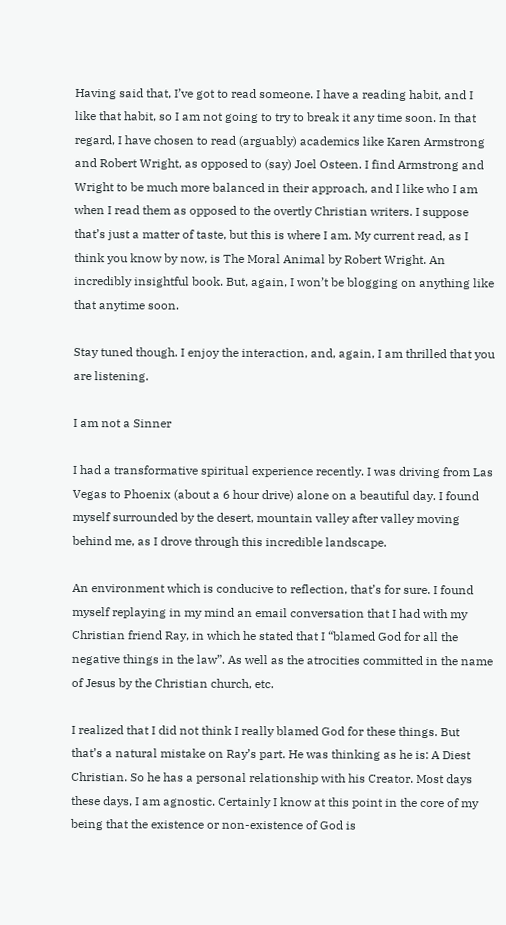Having said that, I’ve got to read someone. I have a reading habit, and I like that habit, so I am not going to try to break it any time soon. In that regard, I have chosen to read (arguably) academics like Karen Armstrong and Robert Wright, as opposed to (say) Joel Osteen. I find Armstrong and Wright to be much more balanced in their approach, and I like who I am when I read them as opposed to the overtly Christian writers. I suppose that’s just a matter of taste, but this is where I am. My current read, as I think you know by now, is The Moral Animal by Robert Wright. An incredibly insightful book. But, again, I won’t be blogging on anything like that anytime soon.

Stay tuned though. I enjoy the interaction, and, again, I am thrilled that you are listening.

I am not a Sinner

I had a transformative spiritual experience recently. I was driving from Las Vegas to Phoenix (about a 6 hour drive) alone on a beautiful day. I found myself surrounded by the desert, mountain valley after valley moving behind me, as I drove through this incredible landscape.

An environment which is conducive to reflection, that’s for sure. I found myself replaying in my mind an email conversation that I had with my Christian friend Ray, in which he stated that I “blamed God for all the negative things in the law”. As well as the atrocities committed in the name of Jesus by the Christian church, etc.

I realized that I did not think I really blamed God for these things. But that’s a natural mistake on Ray’s part. He was thinking as he is: A Diest Christian. So he has a personal relationship with his Creator. Most days these days, I am agnostic. Certainly I know at this point in the core of my being that the existence or non-existence of God is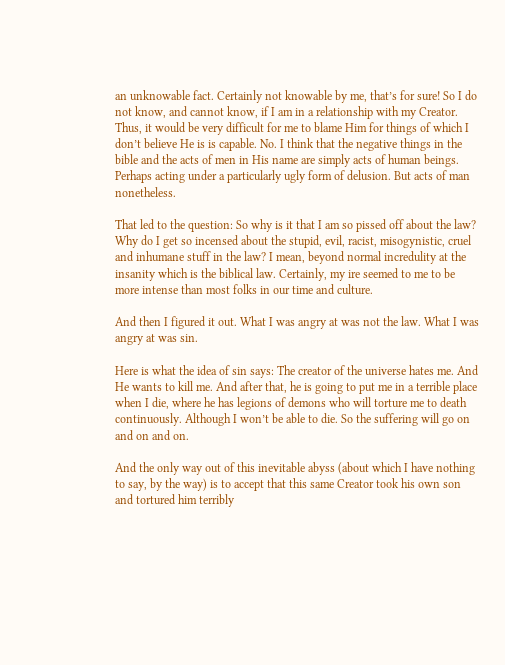an unknowable fact. Certainly not knowable by me, that’s for sure! So I do not know, and cannot know, if I am in a relationship with my Creator. Thus, it would be very difficult for me to blame Him for things of which I don’t believe He is is capable. No. I think that the negative things in the bible and the acts of men in His name are simply acts of human beings. Perhaps acting under a particularly ugly form of delusion. But acts of man nonetheless.

That led to the question: So why is it that I am so pissed off about the law? Why do I get so incensed about the stupid, evil, racist, misogynistic, cruel and inhumane stuff in the law? I mean, beyond normal incredulity at the insanity which is the biblical law. Certainly, my ire seemed to me to be more intense than most folks in our time and culture.

And then I figured it out. What I was angry at was not the law. What I was angry at was sin.

Here is what the idea of sin says: The creator of the universe hates me. And He wants to kill me. And after that, he is going to put me in a terrible place when I die, where he has legions of demons who will torture me to death continuously. Although I won’t be able to die. So the suffering will go on and on and on.

And the only way out of this inevitable abyss (about which I have nothing to say, by the way) is to accept that this same Creator took his own son and tortured him terribly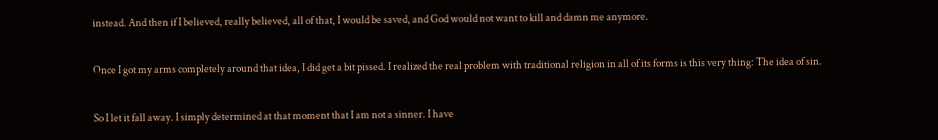instead. And then if I believed, really believed, all of that, I would be saved, and God would not want to kill and damn me anymore.

Once I got my arms completely around that idea, I did get a bit pissed. I realized the real problem with traditional religion in all of its forms is this very thing: The idea of sin.

So I let it fall away. I simply determined at that moment that I am not a sinner. I have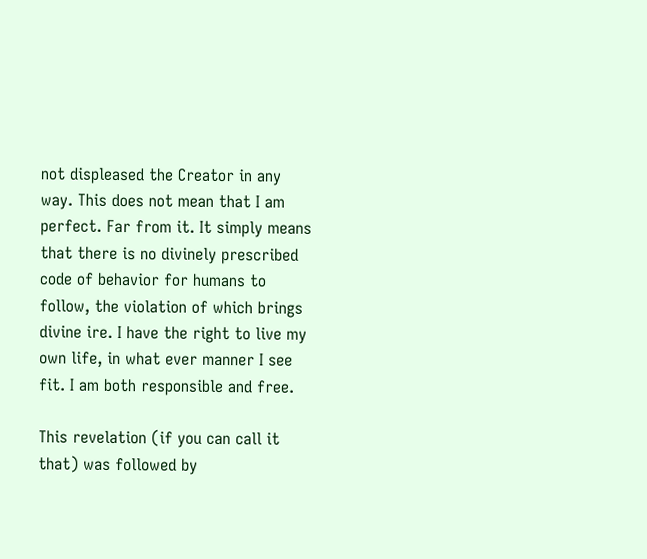not displeased the Creator in any way. This does not mean that I am perfect. Far from it. It simply means that there is no divinely prescribed code of behavior for humans to follow, the violation of which brings divine ire. I have the right to live my own life, in what ever manner I see fit. I am both responsible and free.

This revelation (if you can call it that) was followed by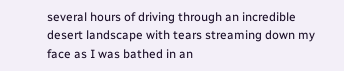several hours of driving through an incredible desert landscape with tears streaming down my face as I was bathed in an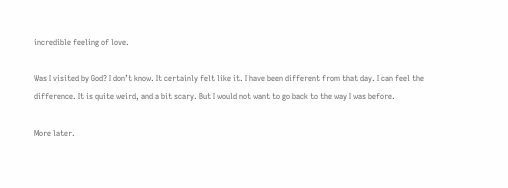incredible feeling of love.

Was I visited by God? I don’t know. It certainly felt like it. I have been different from that day. I can feel the difference. It is quite weird, and a bit scary. But I would not want to go back to the way I was before.

More later.